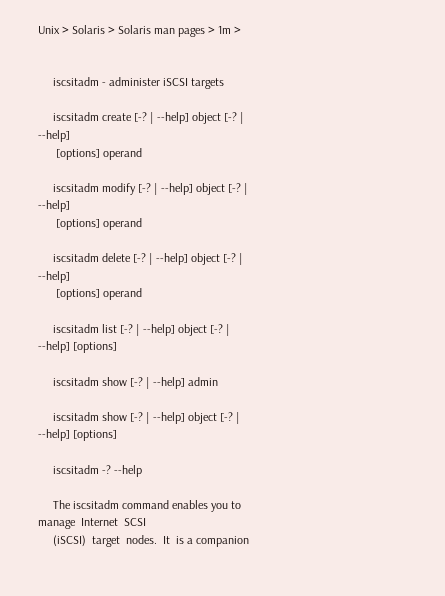Unix > Solaris > Solaris man pages > 1m >


     iscsitadm - administer iSCSI targets

     iscsitadm create [-? | --help] object [-? | --help]
      [options] operand

     iscsitadm modify [-? | --help] object [-? | --help]
      [options] operand

     iscsitadm delete [-? | --help] object [-? | --help]
      [options] operand

     iscsitadm list [-? | --help] object [-? | --help] [options]

     iscsitadm show [-? | --help] admin

     iscsitadm show [-? | --help] object [-? | --help] [options]

     iscsitadm -? --help

     The iscsitadm command enables you to  manage  Internet  SCSI
     (iSCSI)  target  nodes.  It  is a companion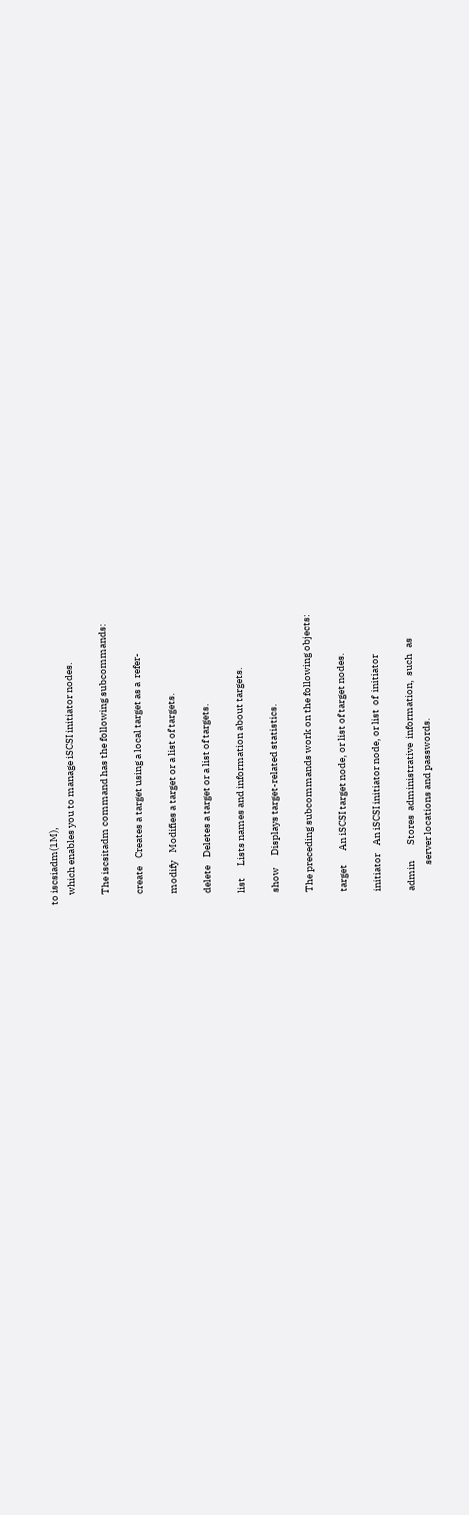to iscsiadm(1M),
     which enables you to manage iSCSI initiator nodes.

     The iscsitadm command has the following subcommands:

     create    Creates a target using a local target as a  refer-

     modify    Modifies a target or a list of targets.

     delete    Deletes a target or a list of targets.

     list      Lists names and information about targets.

     show      Displays target-related statistics.

     The preceding subcommands work on the following objects:

     target       An iSCSI target node, or list of target nodes.

     initiator    An iSCSI initiator node, or list  of  initiator

     admin        Stores  administrative  information,  such   as
                  server locations and passwords.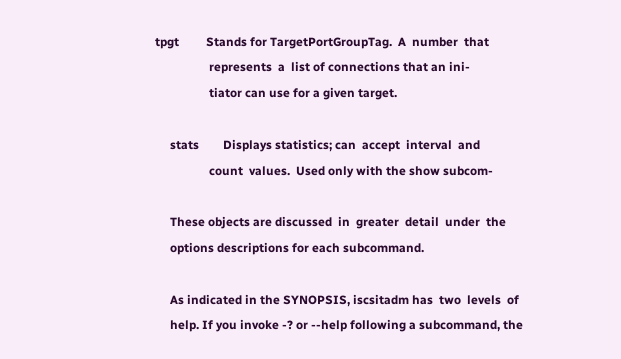tpgt         Stands for TargetPortGroupTag.  A  number  that
                  represents  a  list of connections that an ini-
                  tiator can use for a given target.

     stats        Displays statistics; can  accept  interval  and
                  count  values.  Used only with the show subcom-

     These objects are discussed  in  greater  detail  under  the
     options descriptions for each subcommand.

     As indicated in the SYNOPSIS, iscsitadm has  two  levels  of
     help. If you invoke -? or --help following a subcommand, the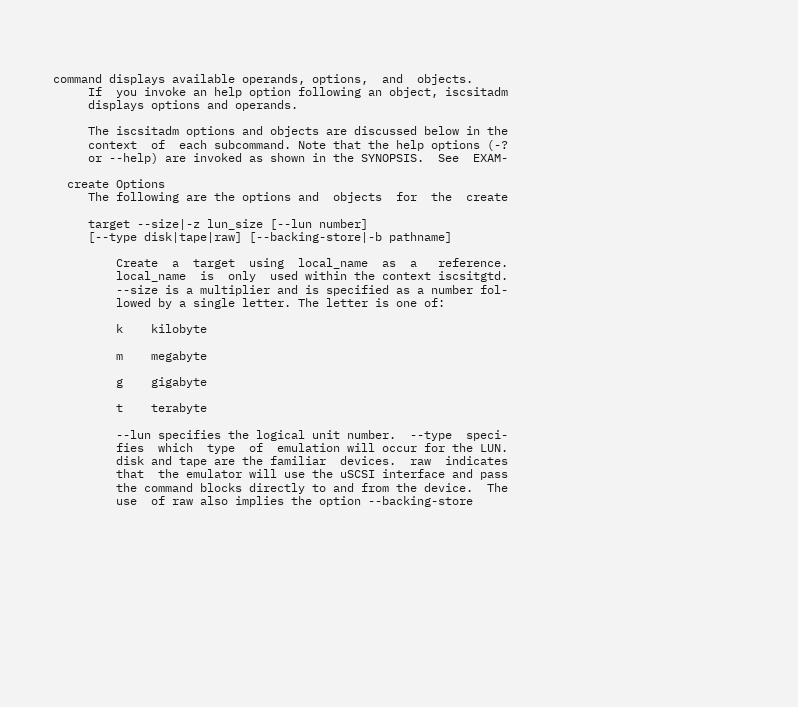command displays available operands, options,  and  objects.
     If  you invoke an help option following an object, iscsitadm
     displays options and operands.

     The iscsitadm options and objects are discussed below in the
     context  of  each subcommand. Note that the help options (-?
     or --help) are invoked as shown in the SYNOPSIS.  See  EXAM-

  create Options
     The following are the options and  objects  for  the  create

     target --size|-z lun_size [--lun number]
     [--type disk|tape|raw] [--backing-store|-b pathname]

         Create  a  target  using  local_name  as  a   reference.
         local_name  is  only  used within the context iscsitgtd.
         --size is a multiplier and is specified as a number fol-
         lowed by a single letter. The letter is one of:

         k    kilobyte

         m    megabyte

         g    gigabyte

         t    terabyte

         --lun specifies the logical unit number.  --type  speci-
         fies  which  type  of  emulation will occur for the LUN.
         disk and tape are the familiar  devices.  raw  indicates
         that  the emulator will use the uSCSI interface and pass
         the command blocks directly to and from the device.  The
         use  of raw also implies the option --backing-store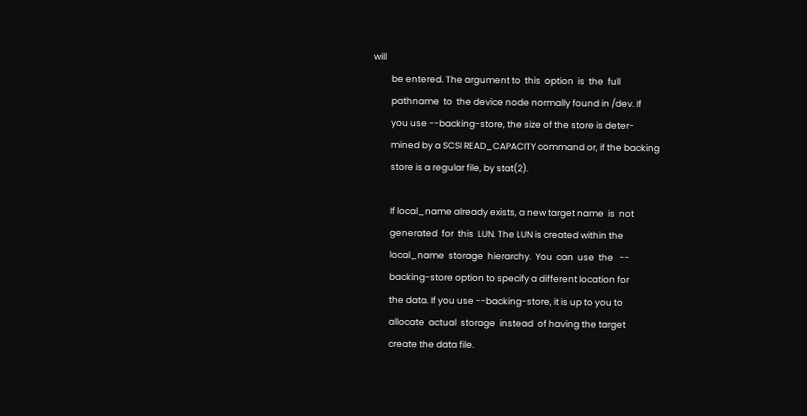will
         be entered. The argument to  this  option  is  the  full
         pathname  to  the device node normally found in /dev. If
         you use --backing-store, the size of the store is deter-
         mined by a SCSI READ_CAPACITY command or, if the backing
         store is a regular file, by stat(2).

         If local_name already exists, a new target name  is  not
         generated  for  this  LUN. The LUN is created within the
         local_name  storage  hierarchy.  You  can  use  the   --
         backing-store option to specify a different location for
         the data. If you use --backing-store, it is up to you to
         allocate  actual  storage  instead  of having the target
         create the data file.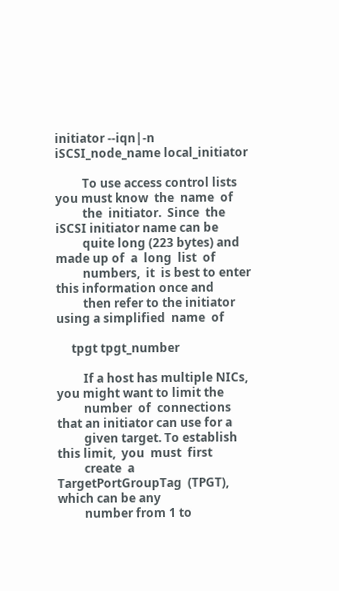initiator --iqn|-n iSCSI_node_name local_initiator

         To use access control lists you must know  the  name  of
         the  initiator.  Since  the  iSCSI initiator name can be
         quite long (223 bytes) and made up of  a  long  list  of
         numbers,  it  is best to enter this information once and
         then refer to the initiator using a simplified  name  of

     tpgt tpgt_number

         If a host has multiple NICs, you might want to limit the
         number  of  connections  that an initiator can use for a
         given target. To establish this limit,  you  must  first
         create  a  TargetPortGroupTag  (TPGT),  which can be any
         number from 1 to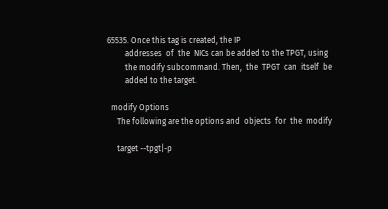65535. Once this tag is created, the IP
         addresses  of  the  NICs can be added to the TPGT, using
         the modify subcommand. Then,  the  TPGT  can  itself  be
         added to the target.

  modify Options
     The following are the options and  objects  for  the  modify

     target --tpgt|-p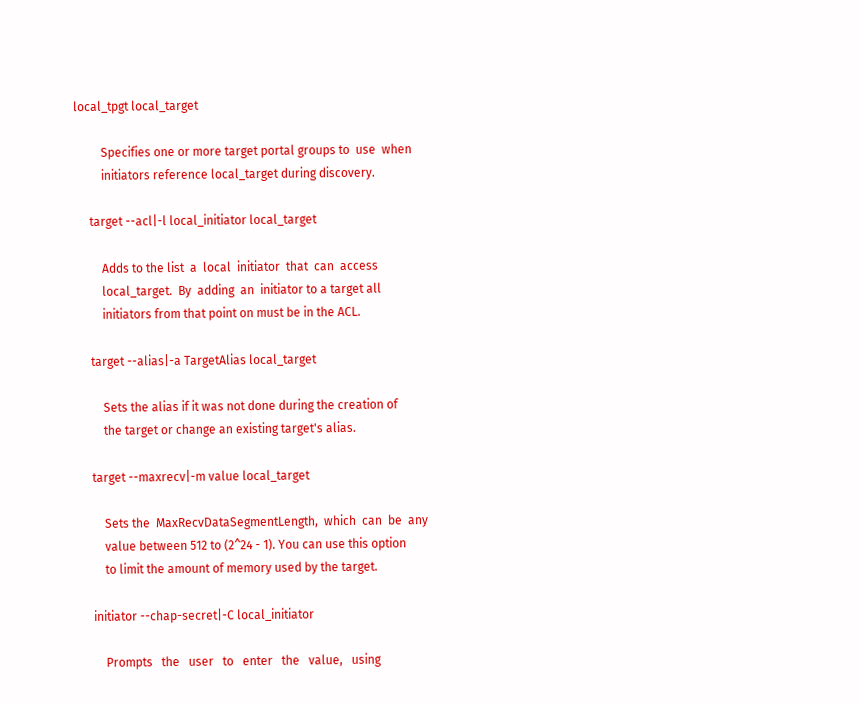local_tpgt local_target

         Specifies one or more target portal groups to  use  when
         initiators reference local_target during discovery.

     target --acl|-l local_initiator local_target

         Adds to the list  a  local  initiator  that  can  access
         local_target.  By  adding  an  initiator to a target all
         initiators from that point on must be in the ACL.

     target --alias|-a TargetAlias local_target

         Sets the alias if it was not done during the creation of
         the target or change an existing target's alias.

     target --maxrecv|-m value local_target

         Sets the  MaxRecvDataSegmentLength,  which  can  be  any
         value between 512 to (2^24 - 1). You can use this option
         to limit the amount of memory used by the target.

     initiator --chap-secret|-C local_initiator

         Prompts   the   user   to   enter   the   value,   using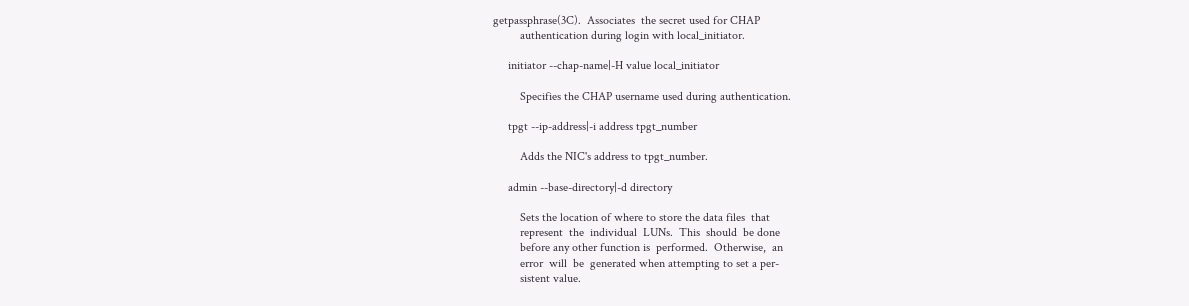getpassphrase(3C).  Associates  the secret used for CHAP
         authentication during login with local_initiator.

     initiator --chap-name|-H value local_initiator

         Specifies the CHAP username used during authentication.

     tpgt --ip-address|-i address tpgt_number

         Adds the NIC's address to tpgt_number.

     admin --base-directory|-d directory

         Sets the location of where to store the data files  that
         represent  the  individual  LUNs.  This  should  be done
         before any other function is  performed.  Otherwise,  an
         error  will  be  generated when attempting to set a per-
         sistent value.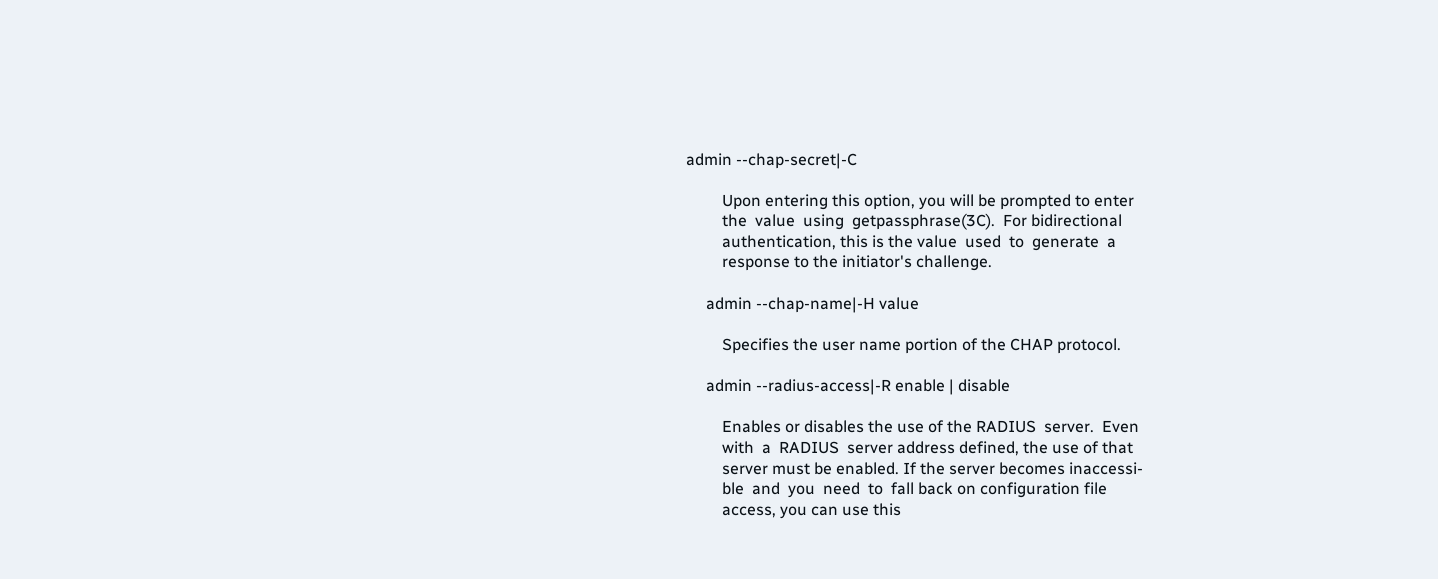admin --chap-secret|-C

         Upon entering this option, you will be prompted to enter
         the  value  using  getpassphrase(3C).  For bidirectional
         authentication, this is the value  used  to  generate  a
         response to the initiator's challenge.

     admin --chap-name|-H value

         Specifies the user name portion of the CHAP protocol.

     admin --radius-access|-R enable | disable

         Enables or disables the use of the RADIUS  server.  Even
         with  a  RADIUS  server address defined, the use of that
         server must be enabled. If the server becomes inaccessi-
         ble  and  you  need  to  fall back on configuration file
         access, you can use this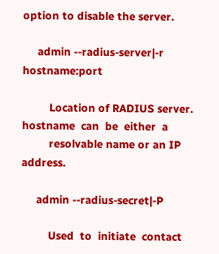option to disable the server.

     admin --radius-server|-r hostname:port

         Location of RADIUS server.  hostname  can  be  either  a
         resolvable name or an IP address.

     admin --radius-secret|-P

         Used  to  initiate  contact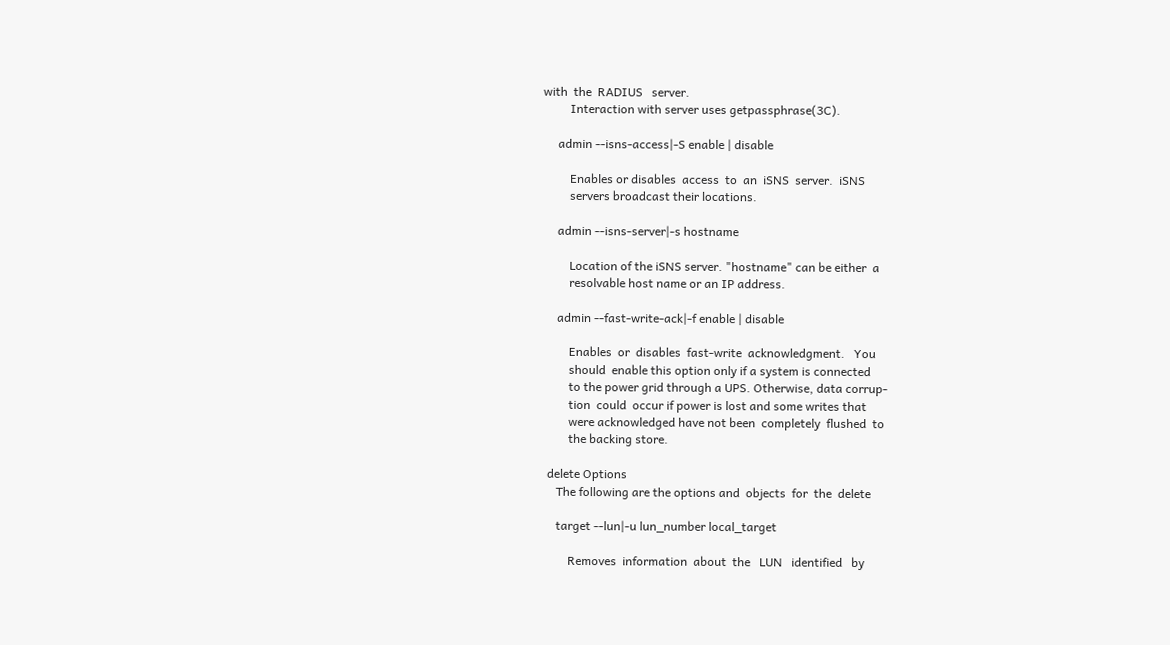with  the  RADIUS   server.
         Interaction with server uses getpassphrase(3C).

     admin --isns-access|-S enable | disable

         Enables or disables  access  to  an  iSNS  server.  iSNS
         servers broadcast their locations.

     admin --isns-server|-s hostname

         Location of the iSNS server. "hostname" can be either  a
         resolvable host name or an IP address.

     admin --fast-write-ack|-f enable | disable

         Enables  or  disables  fast-write  acknowledgment.   You
         should  enable this option only if a system is connected
         to the power grid through a UPS. Otherwise, data corrup-
         tion  could  occur if power is lost and some writes that
         were acknowledged have not been  completely  flushed  to
         the backing store.

  delete Options
     The following are the options and  objects  for  the  delete

     target --lun|-u lun_number local_target

         Removes  information  about  the   LUN   identified   by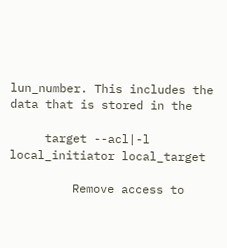lun_number. This includes the data that is stored in the

     target --acl|-l local_initiator local_target

         Remove access to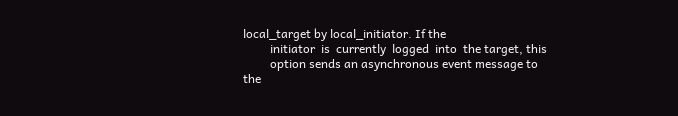local_target by local_initiator. If the
         initiator  is  currently  logged  into  the target, this
         option sends an asynchronous event message to  the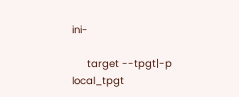ini-

     target --tpgt|-p local_tpgt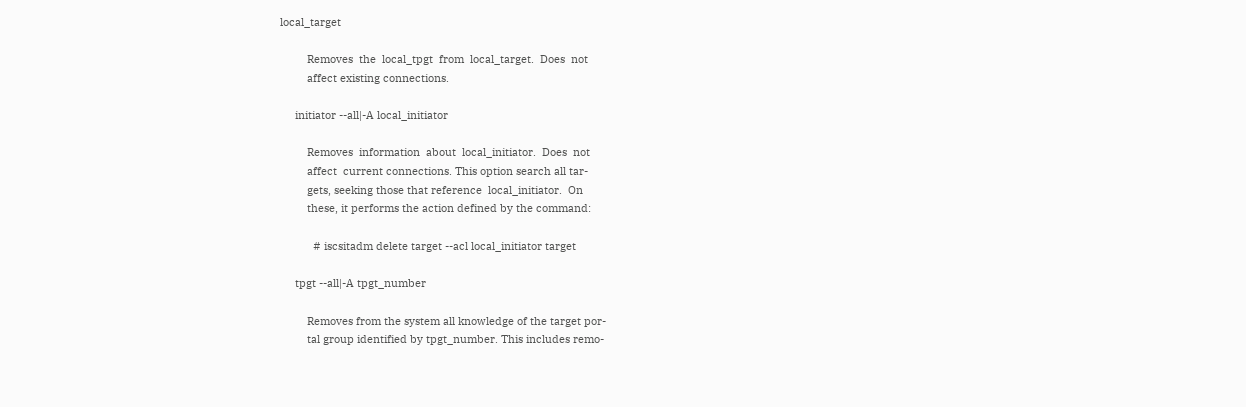local_target

         Removes  the  local_tpgt  from  local_target.  Does  not
         affect existing connections.

     initiator --all|-A local_initiator

         Removes  information  about  local_initiator.  Does  not
         affect  current connections. This option search all tar-
         gets, seeking those that reference  local_initiator.  On
         these, it performs the action defined by the command:

           # iscsitadm delete target --acl local_initiator target

     tpgt --all|-A tpgt_number

         Removes from the system all knowledge of the target por-
         tal group identified by tpgt_number. This includes remo-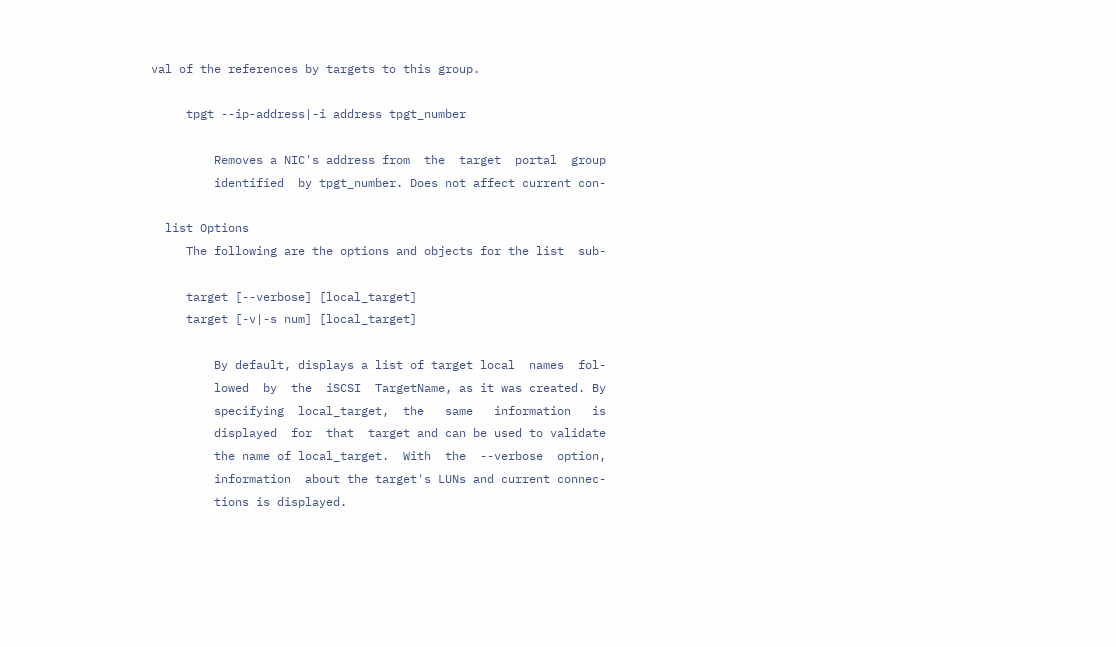val of the references by targets to this group.

     tpgt --ip-address|-i address tpgt_number

         Removes a NIC's address from  the  target  portal  group
         identified  by tpgt_number. Does not affect current con-

  list Options
     The following are the options and objects for the list  sub-

     target [--verbose] [local_target]
     target [-v|-s num] [local_target]

         By default, displays a list of target local  names  fol-
         lowed  by  the  iSCSI  TargetName, as it was created. By
         specifying  local_target,  the   same   information   is
         displayed  for  that  target and can be used to validate
         the name of local_target.  With  the  --verbose  option,
         information  about the target's LUNs and current connec-
         tions is displayed.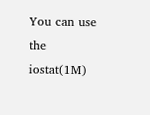You can use the iostat(1M)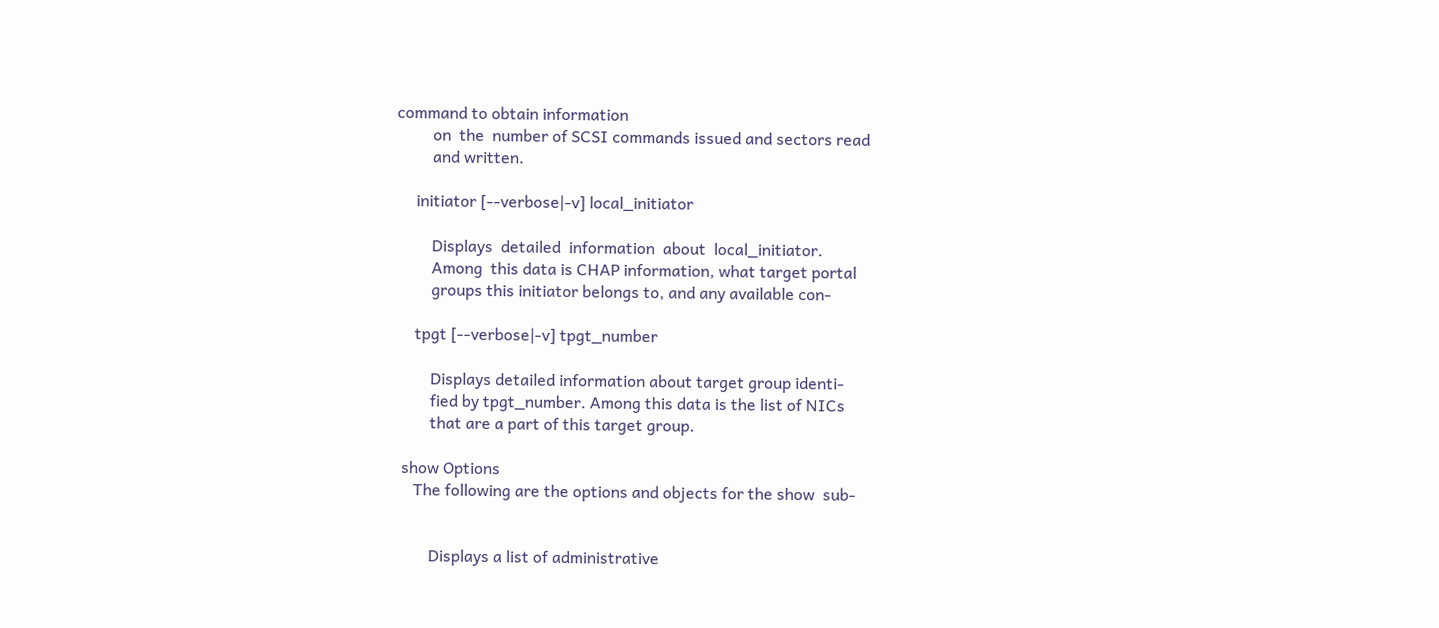command to obtain information
         on  the  number of SCSI commands issued and sectors read
         and written.

     initiator [--verbose|-v] local_initiator

         Displays  detailed  information  about  local_initiator.
         Among  this data is CHAP information, what target portal
         groups this initiator belongs to, and any available con-

     tpgt [--verbose|-v] tpgt_number

         Displays detailed information about target group identi-
         fied by tpgt_number. Among this data is the list of NICs
         that are a part of this target group.

  show Options
     The following are the options and objects for the show  sub-


         Displays a list of administrative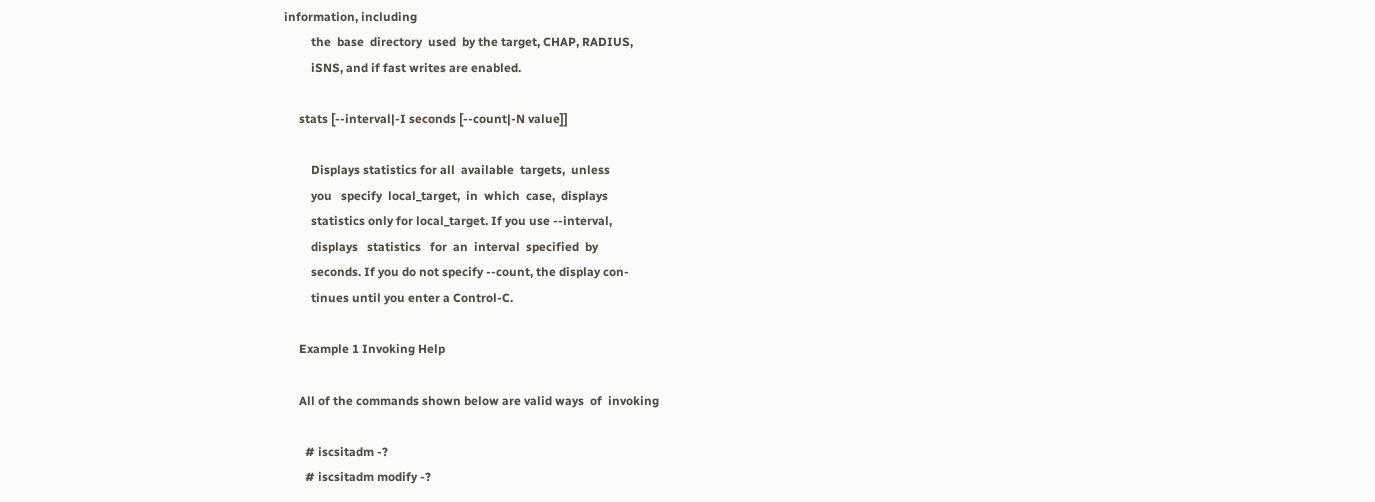information, including
         the  base  directory  used  by the target, CHAP, RADIUS,
         iSNS, and if fast writes are enabled.

     stats [--interval|-I seconds [--count|-N value]]

         Displays statistics for all  available  targets,  unless
         you   specify  local_target,  in  which  case,  displays
         statistics only for local_target. If you use --interval,
         displays   statistics   for  an  interval  specified  by
         seconds. If you do not specify --count, the display con-
         tinues until you enter a Control-C.

     Example 1 Invoking Help

     All of the commands shown below are valid ways  of  invoking

       # iscsitadm -?
       # iscsitadm modify -?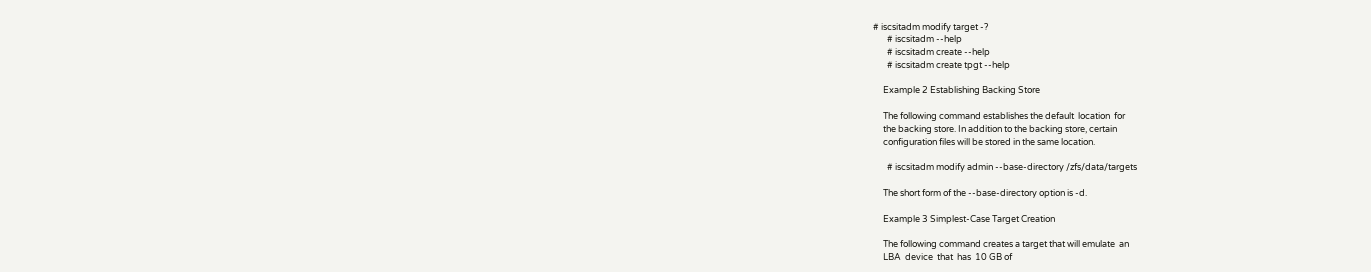# iscsitadm modify target -?
       # iscsitadm --help
       # iscsitadm create --help
       # iscsitadm create tpgt --help

     Example 2 Establishing Backing Store

     The following command establishes the default  location  for
     the backing store. In addition to the backing store, certain
     configuration files will be stored in the same location.

       # iscsitadm modify admin --base-directory /zfs/data/targets

     The short form of the --base-directory option is -d.

     Example 3 Simplest-Case Target Creation

     The following command creates a target that will emulate  an
     LBA  device  that  has  10 GB of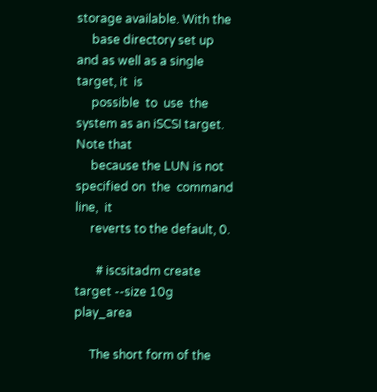storage available. With the
     base directory set up and as well as a single target, it  is
     possible  to  use  the  system as an iSCSI target. Note that
     because the LUN is not specified on  the  command  line,  it
     reverts to the default, 0.

       # iscsitadm create target --size 10g play_area

     The short form of the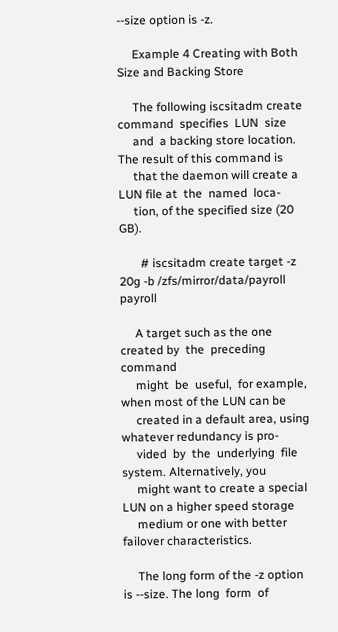--size option is -z.

     Example 4 Creating with Both Size and Backing Store

     The following iscsitadm create command  specifies  LUN  size
     and  a backing store location. The result of this command is
     that the daemon will create a LUN file at  the  named  loca-
     tion, of the specified size (20 GB).

       # iscsitadm create target -z 20g -b /zfs/mirror/data/payroll payroll

     A target such as the one created by  the  preceding  command
     might  be  useful,  for example, when most of the LUN can be
     created in a default area, using whatever redundancy is pro-
     vided  by  the  underlying  file  system. Alternatively, you
     might want to create a special LUN on a higher speed storage
     medium or one with better failover characteristics.

     The long form of the -z option is --size. The long  form  of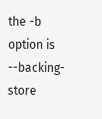the -b option is --backing-store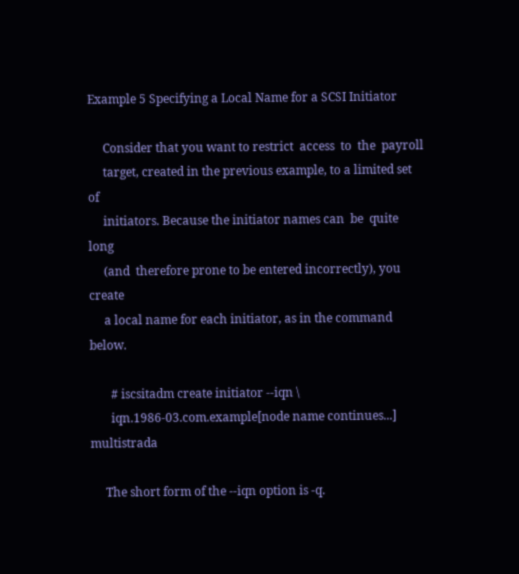Example 5 Specifying a Local Name for a SCSI Initiator

     Consider that you want to restrict  access  to  the  payroll
     target, created in the previous example, to a limited set of
     initiators. Because the initiator names can  be  quite  long
     (and  therefore prone to be entered incorrectly), you create
     a local name for each initiator, as in the command below.

       # iscsitadm create initiator --iqn \
       iqn.1986-03.com.example[node name continues...] multistrada

     The short form of the --iqn option is -q.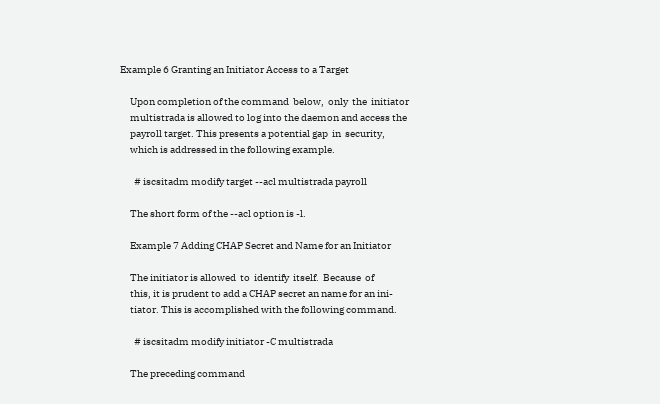Example 6 Granting an Initiator Access to a Target

     Upon completion of the command  below,  only  the  initiator
     multistrada is allowed to log into the daemon and access the
     payroll target. This presents a potential gap  in  security,
     which is addressed in the following example.

       # iscsitadm modify target --acl multistrada payroll

     The short form of the --acl option is -l.

     Example 7 Adding CHAP Secret and Name for an Initiator

     The initiator is allowed  to  identify  itself.  Because  of
     this, it is prudent to add a CHAP secret an name for an ini-
     tiator. This is accomplished with the following command.

       # iscsitadm modify initiator -C multistrada

     The preceding command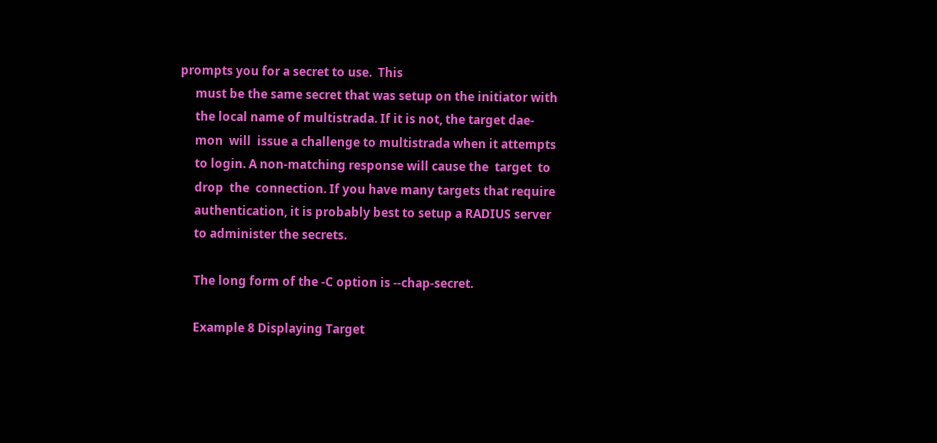prompts you for a secret to use.  This
     must be the same secret that was setup on the initiator with
     the local name of multistrada. If it is not, the target dae-
     mon  will  issue a challenge to multistrada when it attempts
     to login. A non-matching response will cause the  target  to
     drop  the  connection. If you have many targets that require
     authentication, it is probably best to setup a RADIUS server
     to administer the secrets.

     The long form of the -C option is --chap-secret.

     Example 8 Displaying Target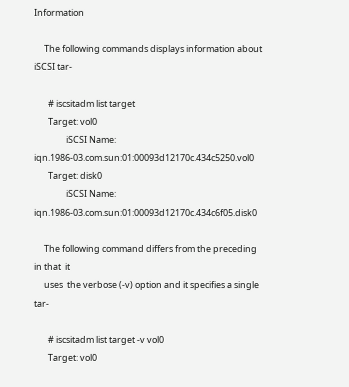Information

     The following commands displays information about iSCSI tar-

       # iscsitadm list target
       Target: vol0
                iSCSI Name: iqn.1986-03.com.sun:01:00093d12170c.434c5250.vol0
       Target: disk0
                iSCSI Name: iqn.1986-03.com.sun:01:00093d12170c.434c6f05.disk0

     The following command differs from the preceding in that  it
     uses  the verbose (-v) option and it specifies a single tar-

       # iscsitadm list target -v vol0
       Target: vol0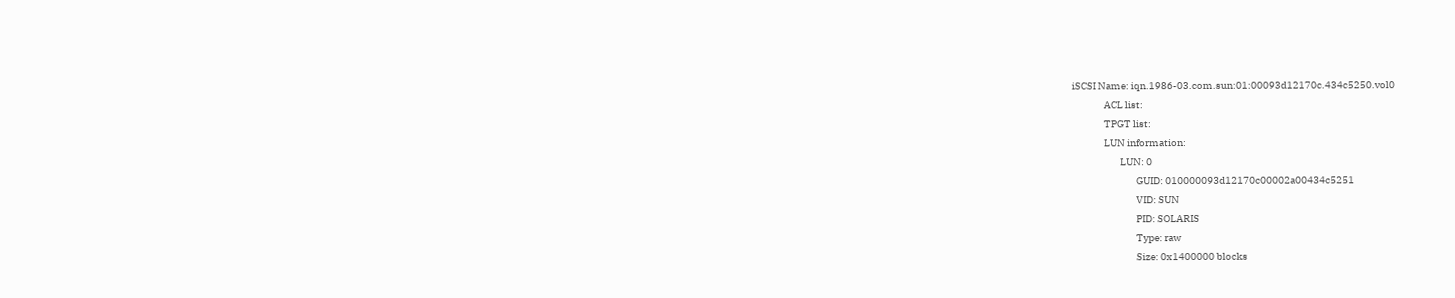iSCSI Name: iqn.1986-03.com.sun:01:00093d12170c.434c5250.vol0
                ACL list:
                TPGT list:
                LUN information:
                        LUN: 0
                                GUID: 010000093d12170c00002a00434c5251
                                VID: SUN
                                PID: SOLARIS
                                Type: raw
                                Size: 0x1400000 blocks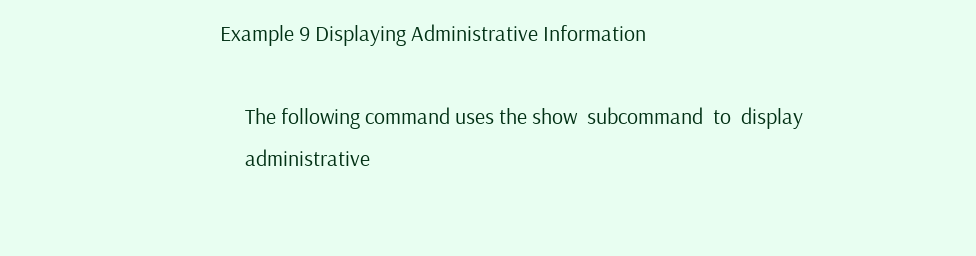Example 9 Displaying Administrative Information

     The following command uses the show  subcommand  to  display
     administrative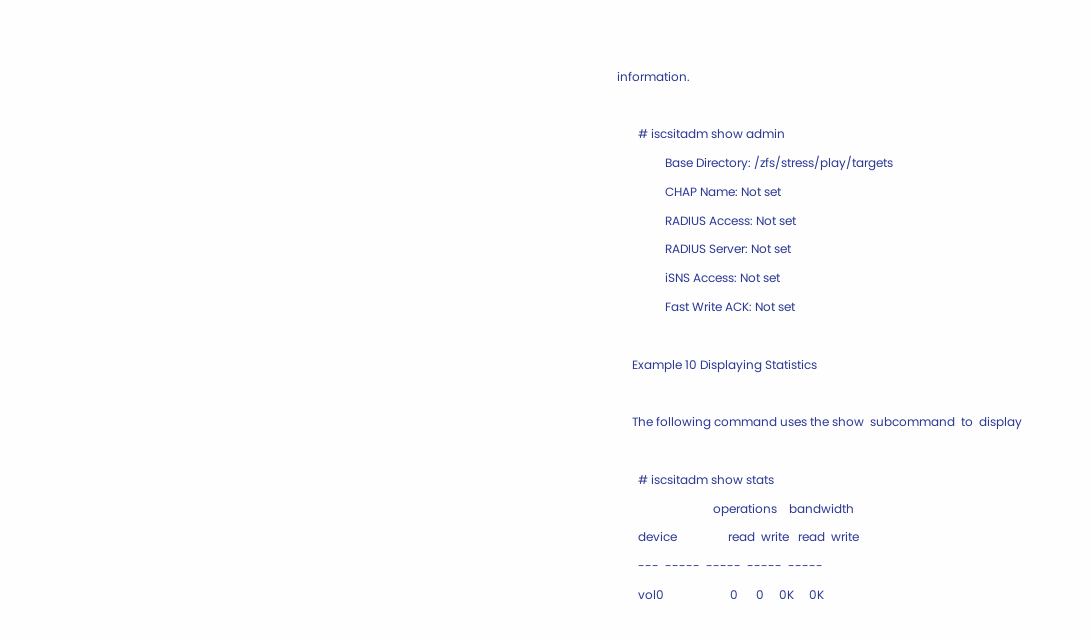information.

       # iscsitadm show admin
                Base Directory: /zfs/stress/play/targets
                CHAP Name: Not set
                RADIUS Access: Not set
                RADIUS Server: Not set
                iSNS Access: Not set
                Fast Write ACK: Not set

     Example 10 Displaying Statistics

     The following command uses the show  subcommand  to  display

       # iscsitadm show stats
                                operations    bandwidth
       device                 read  write   read  write
       ---  -----  -----  -----  -----
       vol0                      0      0     0K     0K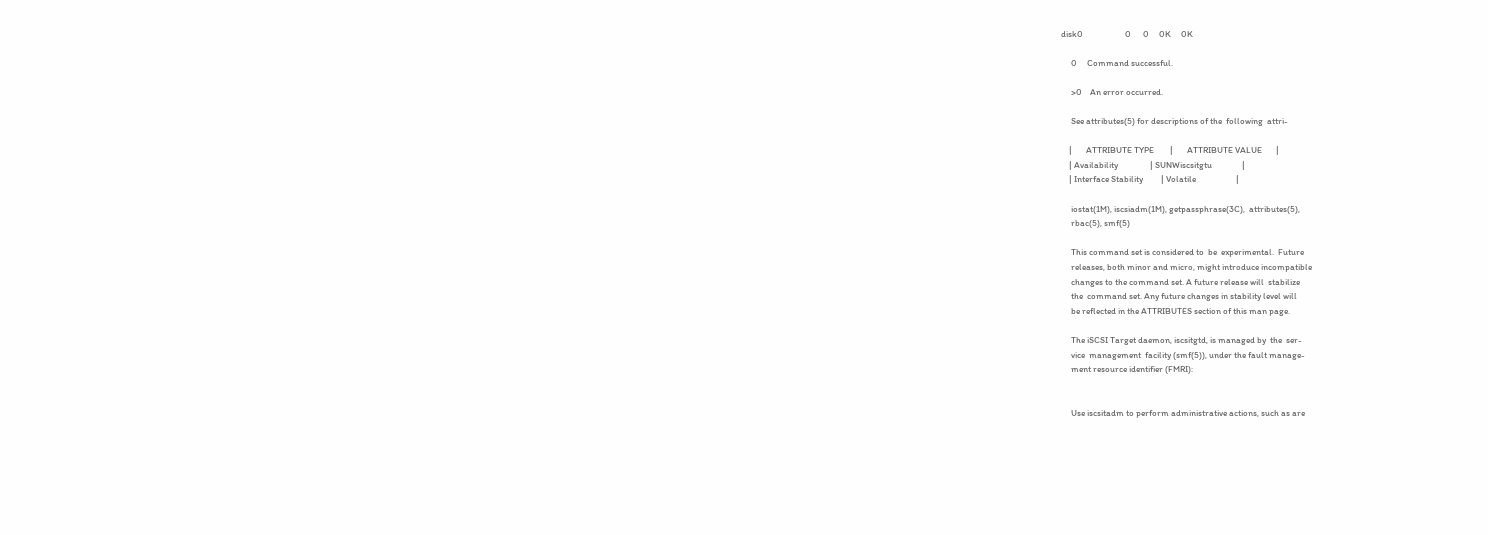disk0                     0      0     0K     0K

     0     Command successful.

     >0    An error occurred.

     See attributes(5) for descriptions of the  following  attri-

    |       ATTRIBUTE TYPE        |       ATTRIBUTE VALUE       |
    | Availability                | SUNWiscsitgtu               |
    | Interface Stability         | Volatile                    |

     iostat(1M), iscsiadm(1M), getpassphrase(3C),  attributes(5),
     rbac(5), smf(5)

     This command set is considered to  be  experimental.  Future
     releases, both minor and micro, might introduce incompatible
     changes to the command set. A future release will  stabilize
     the  command set. Any future changes in stability level will
     be reflected in the ATTRIBUTES section of this man page.

     The iSCSI Target daemon, iscsitgtd, is managed by  the  ser-
     vice  management  facility (smf(5)), under the fault manage-
     ment resource identifier (FMRI):


     Use iscsitadm to perform administrative actions, such as are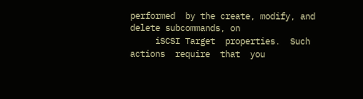performed  by the create, modify, and delete subcommands, on
     iSCSI Target  properties.  Such  actions  require  that  you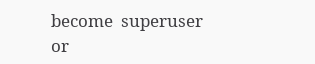become  superuser  or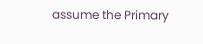assume the Primary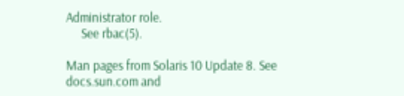Administrator role.
     See rbac(5).

Man pages from Solaris 10 Update 8. See docs.sun.com and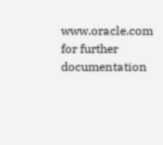www.oracle.com for further documentation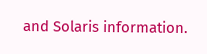and Solaris information.